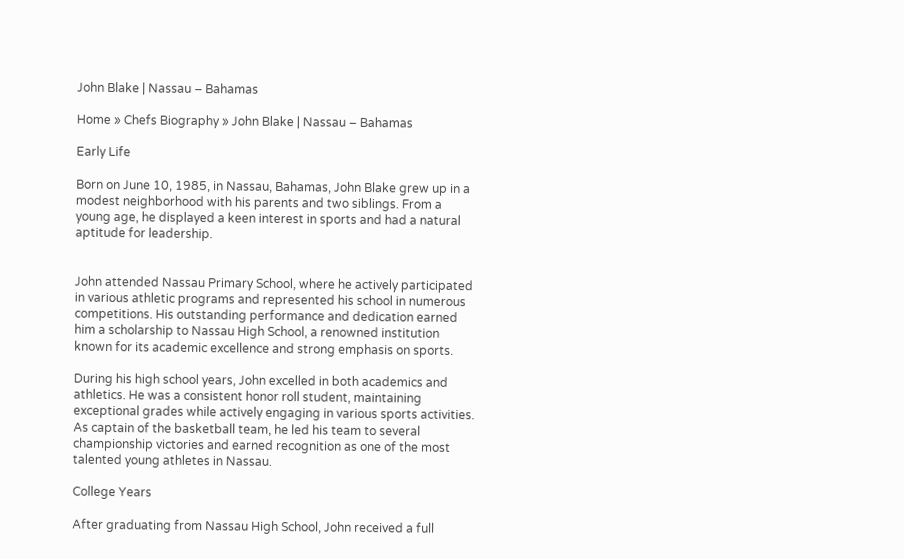John Blake | Nassau – Bahamas

Home » Chefs Biography » John Blake | Nassau – Bahamas

Early Life

Born on June 10, 1985, in Nassau, Bahamas, John Blake grew up in a modest neighborhood with his parents and two siblings. From a young age, he displayed a keen interest in sports and had a natural aptitude for leadership.


John attended Nassau Primary School, where he actively participated in various athletic programs and represented his school in numerous competitions. His outstanding performance and dedication earned him a scholarship to Nassau High School, a renowned institution known for its academic excellence and strong emphasis on sports.

During his high school years, John excelled in both academics and athletics. He was a consistent honor roll student, maintaining exceptional grades while actively engaging in various sports activities. As captain of the basketball team, he led his team to several championship victories and earned recognition as one of the most talented young athletes in Nassau.

College Years

After graduating from Nassau High School, John received a full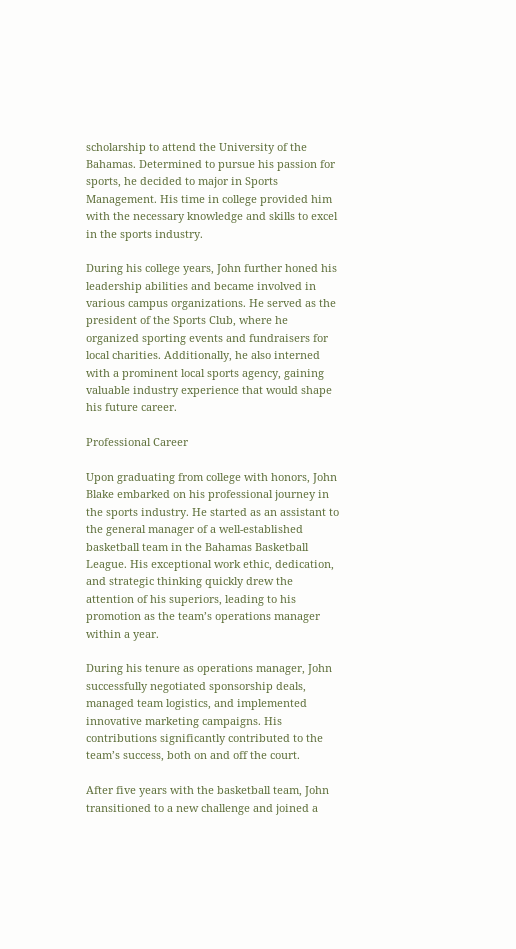scholarship to attend the University of the Bahamas. Determined to pursue his passion for sports, he decided to major in Sports Management. His time in college provided him with the necessary knowledge and skills to excel in the sports industry.

During his college years, John further honed his leadership abilities and became involved in various campus organizations. He served as the president of the Sports Club, where he organized sporting events and fundraisers for local charities. Additionally, he also interned with a prominent local sports agency, gaining valuable industry experience that would shape his future career.

Professional Career

Upon graduating from college with honors, John Blake embarked on his professional journey in the sports industry. He started as an assistant to the general manager of a well-established basketball team in the Bahamas Basketball League. His exceptional work ethic, dedication, and strategic thinking quickly drew the attention of his superiors, leading to his promotion as the team’s operations manager within a year.

During his tenure as operations manager, John successfully negotiated sponsorship deals, managed team logistics, and implemented innovative marketing campaigns. His contributions significantly contributed to the team’s success, both on and off the court.

After five years with the basketball team, John transitioned to a new challenge and joined a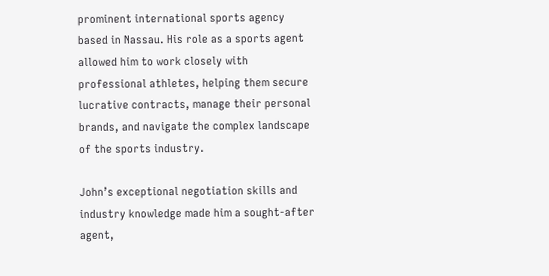prominent international sports agency based in Nassau. His role as a sports agent allowed him to work closely with professional athletes, helping them secure lucrative contracts, manage their personal brands, and navigate the complex landscape of the sports industry.

John’s exceptional negotiation skills and industry knowledge made him a sought-after agent,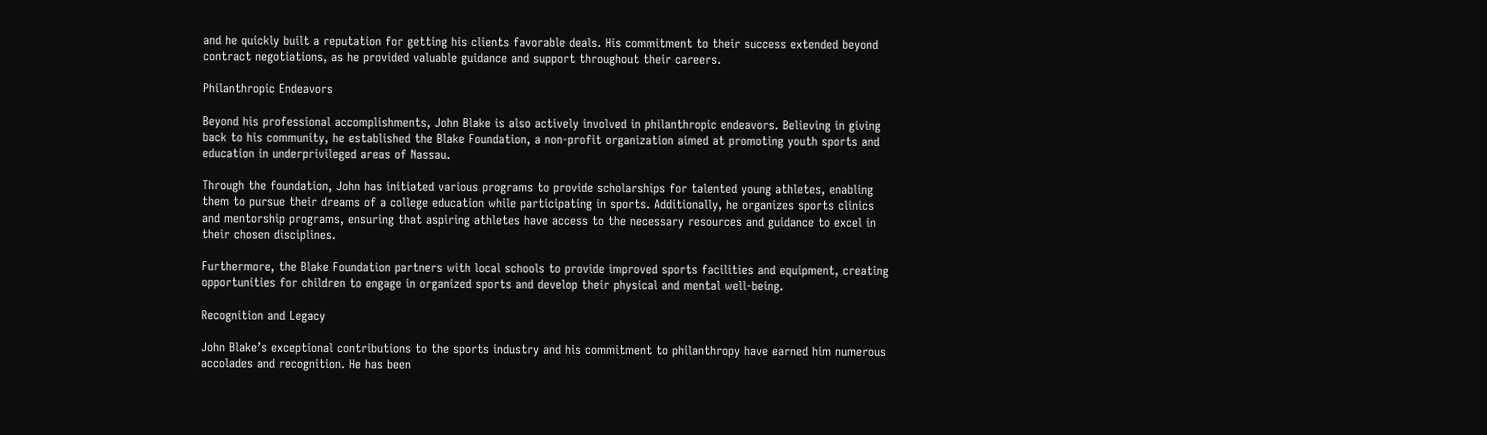and he quickly built a reputation for getting his clients favorable deals. His commitment to their success extended beyond contract negotiations, as he provided valuable guidance and support throughout their careers.

Philanthropic Endeavors

Beyond his professional accomplishments, John Blake is also actively involved in philanthropic endeavors. Believing in giving back to his community, he established the Blake Foundation, a non-profit organization aimed at promoting youth sports and education in underprivileged areas of Nassau.

Through the foundation, John has initiated various programs to provide scholarships for talented young athletes, enabling them to pursue their dreams of a college education while participating in sports. Additionally, he organizes sports clinics and mentorship programs, ensuring that aspiring athletes have access to the necessary resources and guidance to excel in their chosen disciplines.

Furthermore, the Blake Foundation partners with local schools to provide improved sports facilities and equipment, creating opportunities for children to engage in organized sports and develop their physical and mental well-being.

Recognition and Legacy

John Blake’s exceptional contributions to the sports industry and his commitment to philanthropy have earned him numerous accolades and recognition. He has been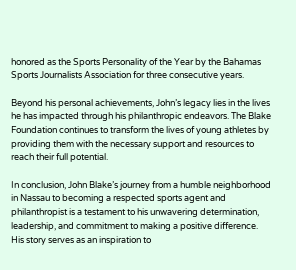honored as the Sports Personality of the Year by the Bahamas Sports Journalists Association for three consecutive years.

Beyond his personal achievements, John’s legacy lies in the lives he has impacted through his philanthropic endeavors. The Blake Foundation continues to transform the lives of young athletes by providing them with the necessary support and resources to reach their full potential.

In conclusion, John Blake’s journey from a humble neighborhood in Nassau to becoming a respected sports agent and philanthropist is a testament to his unwavering determination, leadership, and commitment to making a positive difference. His story serves as an inspiration to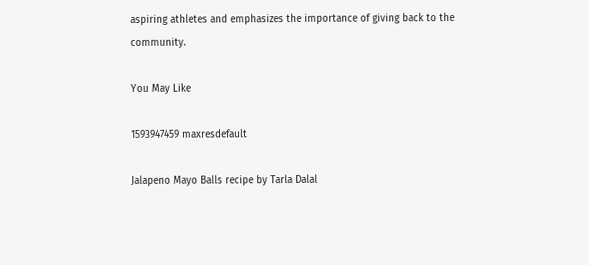aspiring athletes and emphasizes the importance of giving back to the community.

You May Like

1593947459 maxresdefault

Jalapeno Mayo Balls recipe by Tarla Dalal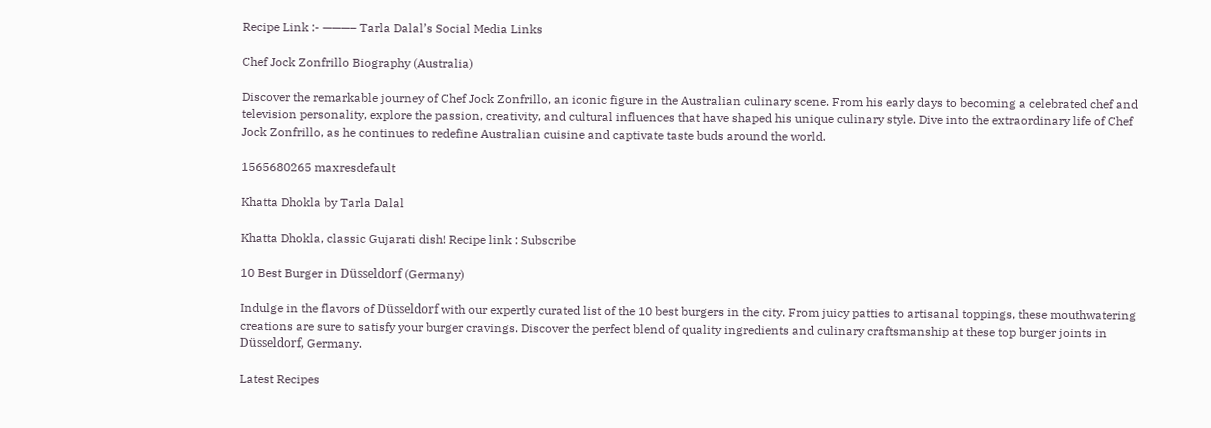Recipe Link :- ———– Tarla Dalal’s Social Media Links

Chef Jock Zonfrillo Biography (Australia)

Discover the remarkable journey of Chef Jock Zonfrillo, an iconic figure in the Australian culinary scene. From his early days to becoming a celebrated chef and television personality, explore the passion, creativity, and cultural influences that have shaped his unique culinary style. Dive into the extraordinary life of Chef Jock Zonfrillo, as he continues to redefine Australian cuisine and captivate taste buds around the world.

1565680265 maxresdefault

Khatta Dhokla by Tarla Dalal

Khatta Dhokla, classic Gujarati dish! Recipe link : Subscribe

10 Best Burger in Düsseldorf (Germany)

Indulge in the flavors of Düsseldorf with our expertly curated list of the 10 best burgers in the city. From juicy patties to artisanal toppings, these mouthwatering creations are sure to satisfy your burger cravings. Discover the perfect blend of quality ingredients and culinary craftsmanship at these top burger joints in Düsseldorf, Germany.

Latest Recipes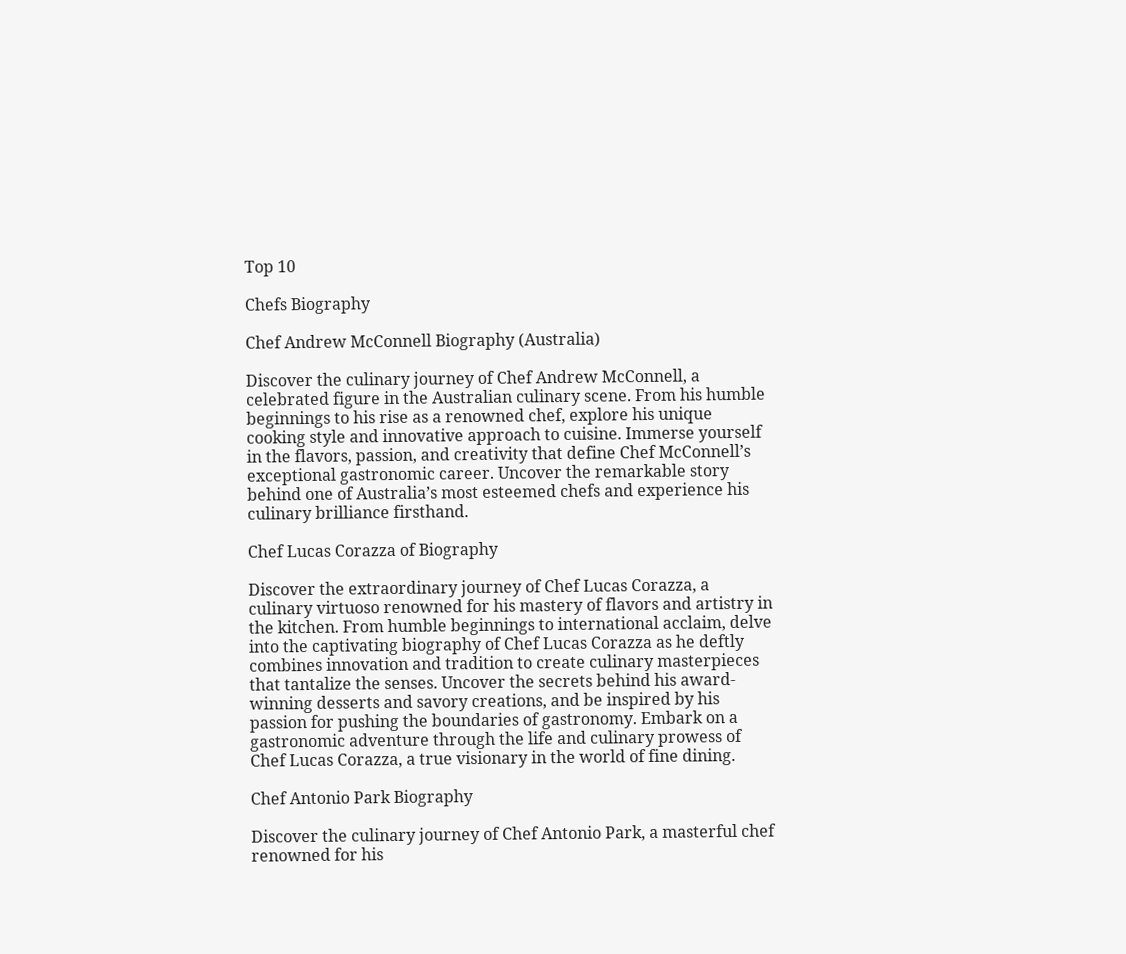Top 10

Chefs Biography

Chef Andrew McConnell Biography (Australia)

Discover the culinary journey of Chef Andrew McConnell, a celebrated figure in the Australian culinary scene. From his humble beginnings to his rise as a renowned chef, explore his unique cooking style and innovative approach to cuisine. Immerse yourself in the flavors, passion, and creativity that define Chef McConnell’s exceptional gastronomic career. Uncover the remarkable story behind one of Australia’s most esteemed chefs and experience his culinary brilliance firsthand.

Chef Lucas Corazza of Biography

Discover the extraordinary journey of Chef Lucas Corazza, a culinary virtuoso renowned for his mastery of flavors and artistry in the kitchen. From humble beginnings to international acclaim, delve into the captivating biography of Chef Lucas Corazza as he deftly combines innovation and tradition to create culinary masterpieces that tantalize the senses. Uncover the secrets behind his award-winning desserts and savory creations, and be inspired by his passion for pushing the boundaries of gastronomy. Embark on a gastronomic adventure through the life and culinary prowess of Chef Lucas Corazza, a true visionary in the world of fine dining.

Chef Antonio Park Biography

Discover the culinary journey of Chef Antonio Park, a masterful chef renowned for his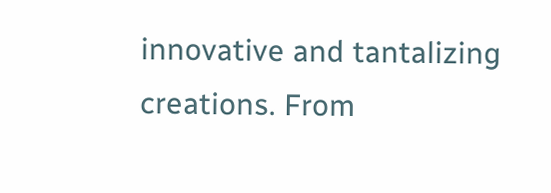innovative and tantalizing creations. From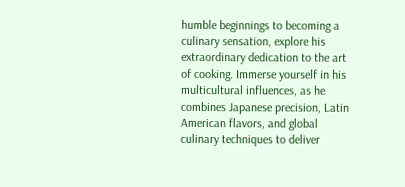humble beginnings to becoming a culinary sensation, explore his extraordinary dedication to the art of cooking. Immerse yourself in his multicultural influences, as he combines Japanese precision, Latin American flavors, and global culinary techniques to deliver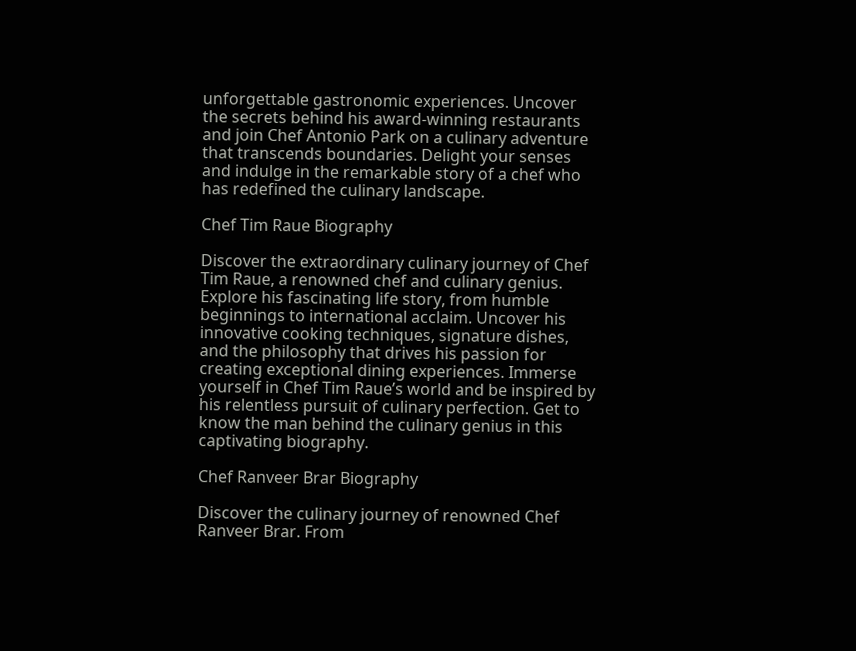unforgettable gastronomic experiences. Uncover the secrets behind his award-winning restaurants and join Chef Antonio Park on a culinary adventure that transcends boundaries. Delight your senses and indulge in the remarkable story of a chef who has redefined the culinary landscape.

Chef Tim Raue Biography

Discover the extraordinary culinary journey of Chef Tim Raue, a renowned chef and culinary genius. Explore his fascinating life story, from humble beginnings to international acclaim. Uncover his innovative cooking techniques, signature dishes, and the philosophy that drives his passion for creating exceptional dining experiences. Immerse yourself in Chef Tim Raue’s world and be inspired by his relentless pursuit of culinary perfection. Get to know the man behind the culinary genius in this captivating biography.

Chef Ranveer Brar Biography

Discover the culinary journey of renowned Chef Ranveer Brar. From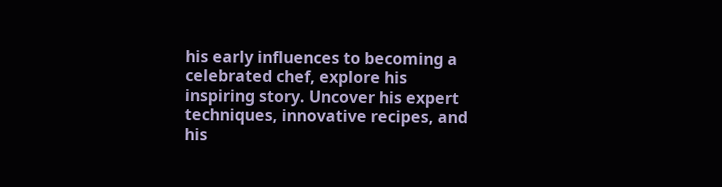his early influences to becoming a celebrated chef, explore his inspiring story. Uncover his expert techniques, innovative recipes, and his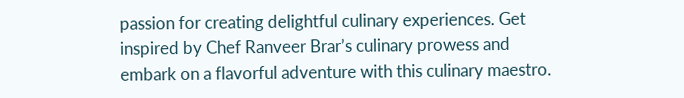passion for creating delightful culinary experiences. Get inspired by Chef Ranveer Brar’s culinary prowess and embark on a flavorful adventure with this culinary maestro.